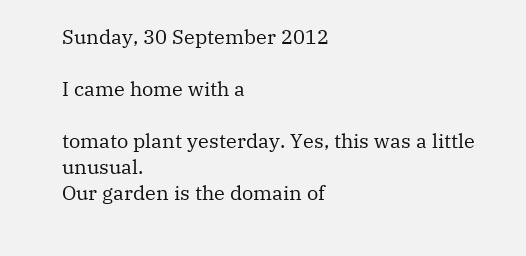Sunday, 30 September 2012

I came home with a

tomato plant yesterday. Yes, this was a little unusual.
Our garden is the domain of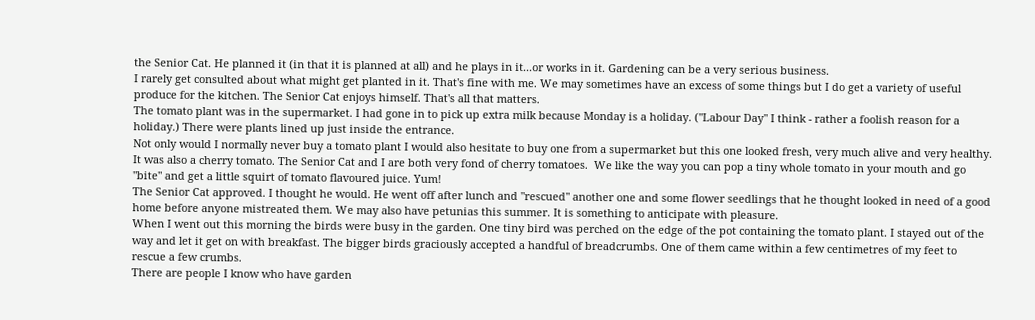the Senior Cat. He planned it (in that it is planned at all) and he plays in it...or works in it. Gardening can be a very serious business.
I rarely get consulted about what might get planted in it. That's fine with me. We may sometimes have an excess of some things but I do get a variety of useful produce for the kitchen. The Senior Cat enjoys himself. That's all that matters.
The tomato plant was in the supermarket. I had gone in to pick up extra milk because Monday is a holiday. ("Labour Day" I think - rather a foolish reason for a holiday.) There were plants lined up just inside the entrance.
Not only would I normally never buy a tomato plant I would also hesitate to buy one from a supermarket but this one looked fresh, very much alive and very healthy. It was also a cherry tomato. The Senior Cat and I are both very fond of cherry tomatoes.  We like the way you can pop a tiny whole tomato in your mouth and go "bite" and get a little squirt of tomato flavoured juice. Yum!
The Senior Cat approved. I thought he would. He went off after lunch and "rescued" another one and some flower seedlings that he thought looked in need of a good home before anyone mistreated them. We may also have petunias this summer. It is something to anticipate with pleasure.
When I went out this morning the birds were busy in the garden. One tiny bird was perched on the edge of the pot containing the tomato plant. I stayed out of the way and let it get on with breakfast. The bigger birds graciously accepted a handful of breadcrumbs. One of them came within a few centimetres of my feet to rescue a few crumbs.
There are people I know who have garden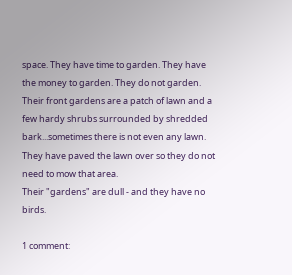space. They have time to garden. They have the money to garden. They do not garden. Their front gardens are a patch of lawn and a few hardy shrubs surrounded by shredded bark...sometimes there is not even any lawn. They have paved the lawn over so they do not need to mow that area.
Their "gardens" are dull - and they have no birds.

1 comment: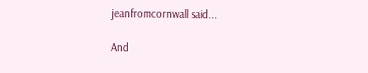jeanfromcornwall said...

And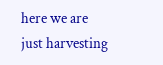here we are just harvesting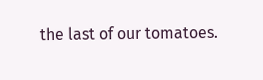the last of our tomatoes.